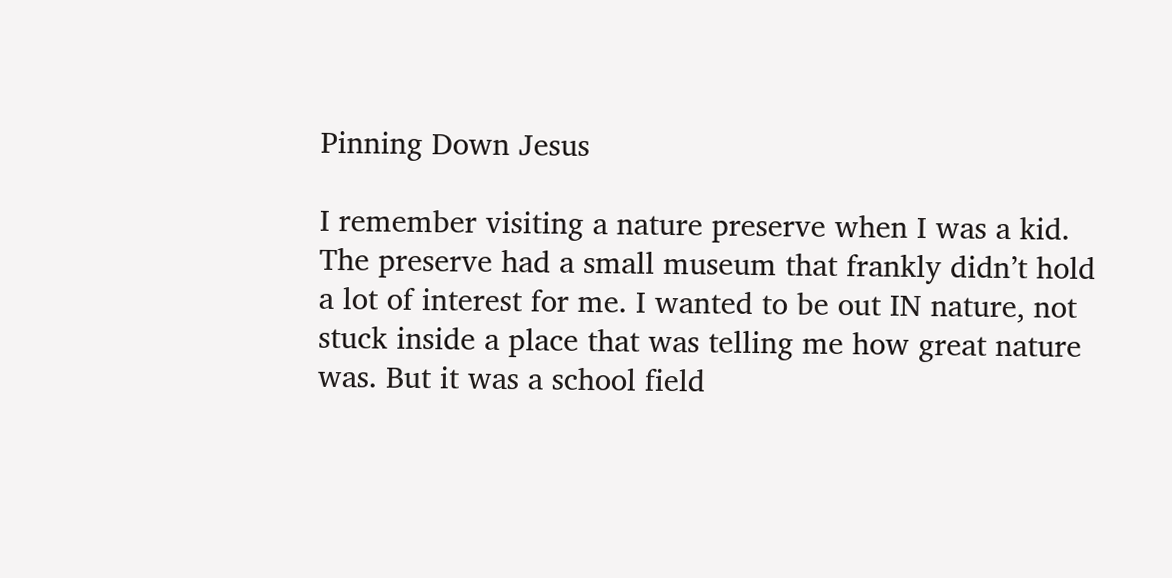Pinning Down Jesus

I remember visiting a nature preserve when I was a kid. The preserve had a small museum that frankly didn’t hold a lot of interest for me. I wanted to be out IN nature, not stuck inside a place that was telling me how great nature was. But it was a school field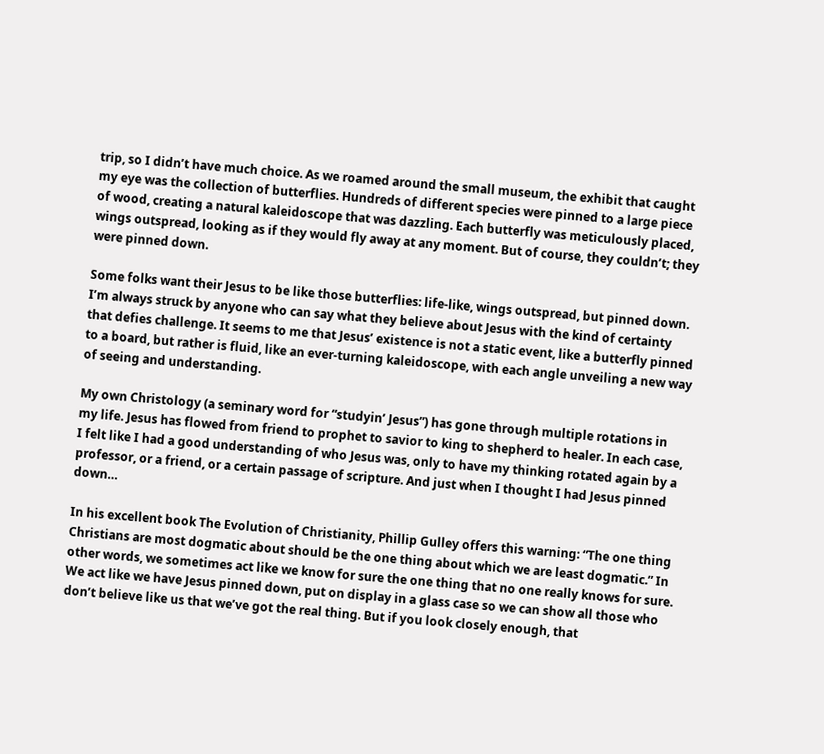trip, so I didn’t have much choice. As we roamed around the small museum, the exhibit that caught my eye was the collection of butterflies. Hundreds of different species were pinned to a large piece of wood, creating a natural kaleidoscope that was dazzling. Each butterfly was meticulously placed, wings outspread, looking as if they would fly away at any moment. But of course, they couldn’t; they were pinned down.

Some folks want their Jesus to be like those butterflies: life-like, wings outspread, but pinned down. I’m always struck by anyone who can say what they believe about Jesus with the kind of certainty that defies challenge. It seems to me that Jesus’ existence is not a static event, like a butterfly pinned to a board, but rather is fluid, like an ever-turning kaleidoscope, with each angle unveiling a new way of seeing and understanding.

My own Christology (a seminary word for “studyin’ Jesus”) has gone through multiple rotations in my life. Jesus has flowed from friend to prophet to savior to king to shepherd to healer. In each case, I felt like I had a good understanding of who Jesus was, only to have my thinking rotated again by a professor, or a friend, or a certain passage of scripture. And just when I thought I had Jesus pinned down…

In his excellent book The Evolution of Christianity, Phillip Gulley offers this warning: “The one thing Christians are most dogmatic about should be the one thing about which we are least dogmatic.” In other words, we sometimes act like we know for sure the one thing that no one really knows for sure. We act like we have Jesus pinned down, put on display in a glass case so we can show all those who don’t believe like us that we’ve got the real thing. But if you look closely enough, that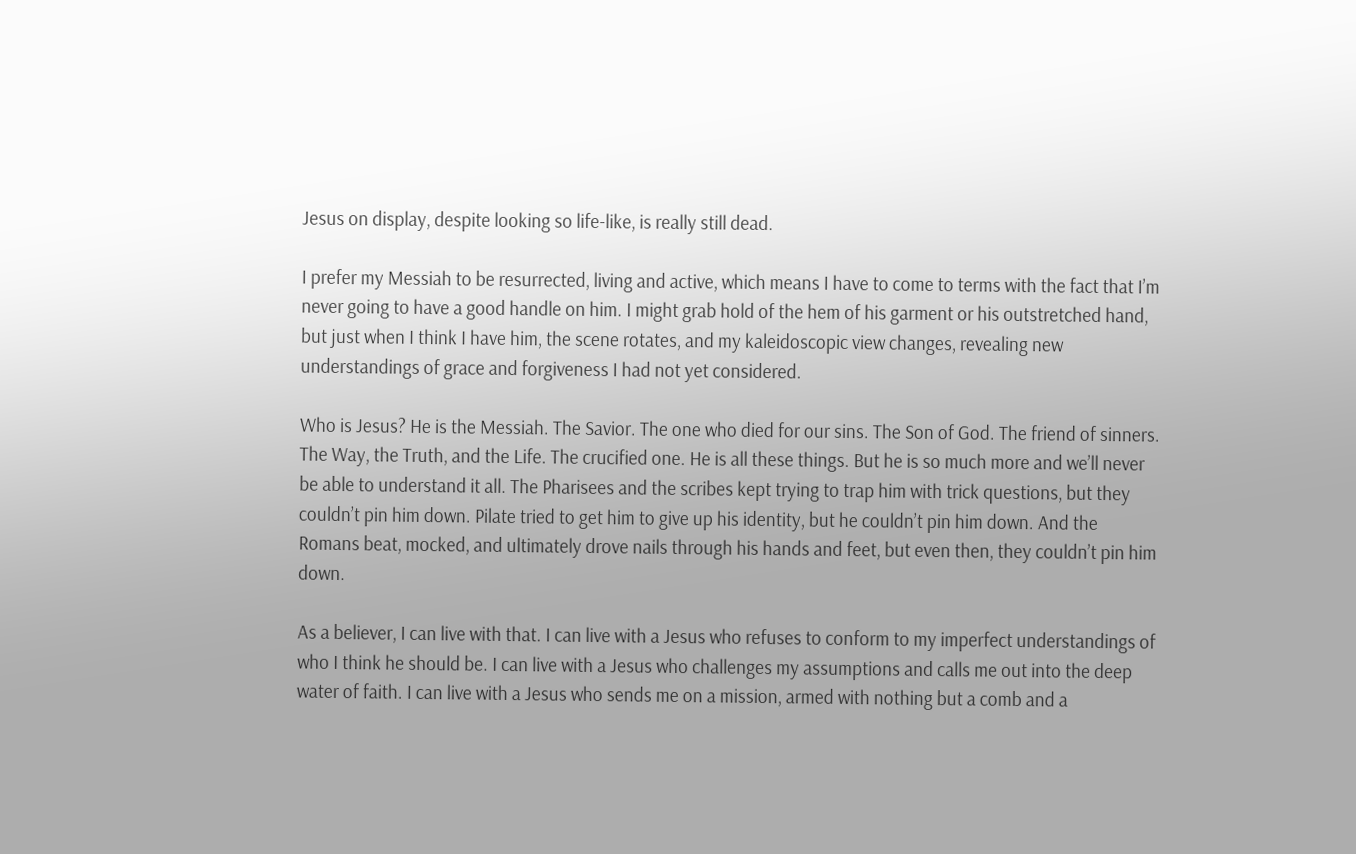Jesus on display, despite looking so life-like, is really still dead.

I prefer my Messiah to be resurrected, living and active, which means I have to come to terms with the fact that I’m never going to have a good handle on him. I might grab hold of the hem of his garment or his outstretched hand, but just when I think I have him, the scene rotates, and my kaleidoscopic view changes, revealing new understandings of grace and forgiveness I had not yet considered.

Who is Jesus? He is the Messiah. The Savior. The one who died for our sins. The Son of God. The friend of sinners. The Way, the Truth, and the Life. The crucified one. He is all these things. But he is so much more and we’ll never be able to understand it all. The Pharisees and the scribes kept trying to trap him with trick questions, but they couldn’t pin him down. Pilate tried to get him to give up his identity, but he couldn’t pin him down. And the Romans beat, mocked, and ultimately drove nails through his hands and feet, but even then, they couldn’t pin him down.

As a believer, I can live with that. I can live with a Jesus who refuses to conform to my imperfect understandings of who I think he should be. I can live with a Jesus who challenges my assumptions and calls me out into the deep water of faith. I can live with a Jesus who sends me on a mission, armed with nothing but a comb and a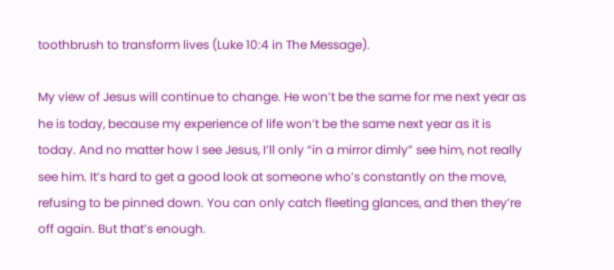toothbrush to transform lives (Luke 10:4 in The Message).

My view of Jesus will continue to change. He won’t be the same for me next year as he is today, because my experience of life won’t be the same next year as it is today. And no matter how I see Jesus, I’ll only “in a mirror dimly” see him, not really see him. It’s hard to get a good look at someone who’s constantly on the move, refusing to be pinned down. You can only catch fleeting glances, and then they’re off again. But that’s enough.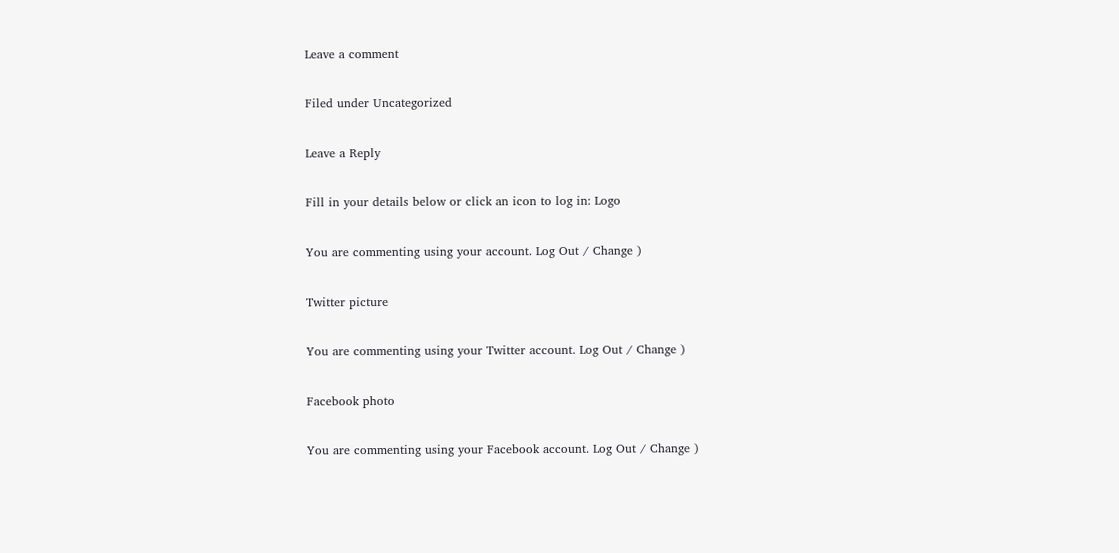Leave a comment

Filed under Uncategorized

Leave a Reply

Fill in your details below or click an icon to log in: Logo

You are commenting using your account. Log Out / Change )

Twitter picture

You are commenting using your Twitter account. Log Out / Change )

Facebook photo

You are commenting using your Facebook account. Log Out / Change )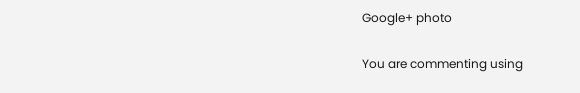Google+ photo

You are commenting using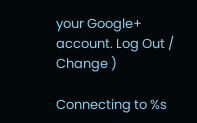your Google+ account. Log Out / Change )

Connecting to %s